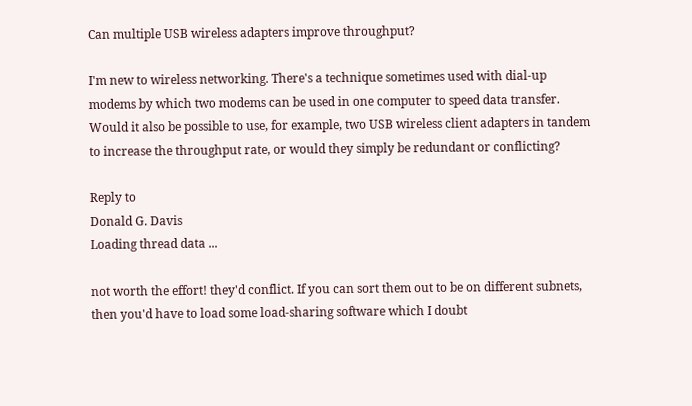Can multiple USB wireless adapters improve throughput?

I'm new to wireless networking. There's a technique sometimes used with dial-up modems by which two modems can be used in one computer to speed data transfer. Would it also be possible to use, for example, two USB wireless client adapters in tandem to increase the throughput rate, or would they simply be redundant or conflicting?

Reply to
Donald G. Davis
Loading thread data ...

not worth the effort! they'd conflict. If you can sort them out to be on different subnets, then you'd have to load some load-sharing software which I doubt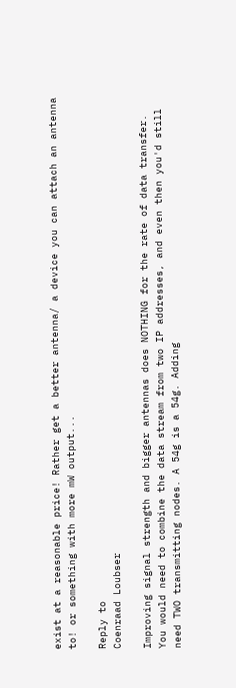exist at a reasonable price! Rather get a better antenna/ a device you can attach an antenna to! or something with more mW output...

Reply to
Coenraad Loubser

Improving signal strength and bigger antennas does NOTHING for the rate of data transfer. You would need to combine the data stream from two IP addresses, and even then you'd still need TWO transmitting nodes. A 54g is a 54g. Adding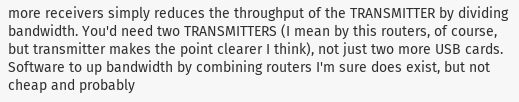more receivers simply reduces the throughput of the TRANSMITTER by dividing bandwidth. You'd need two TRANSMITTERS (I mean by this routers, of course, but transmitter makes the point clearer I think), not just two more USB cards. Software to up bandwidth by combining routers I'm sure does exist, but not cheap and probably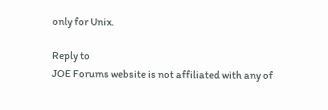only for Unix.

Reply to
JOE Forums website is not affiliated with any of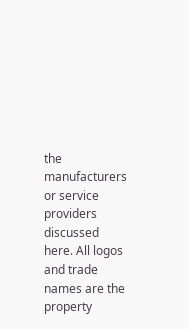the manufacturers or service providers discussed here. All logos and trade names are the property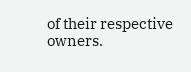of their respective owners.